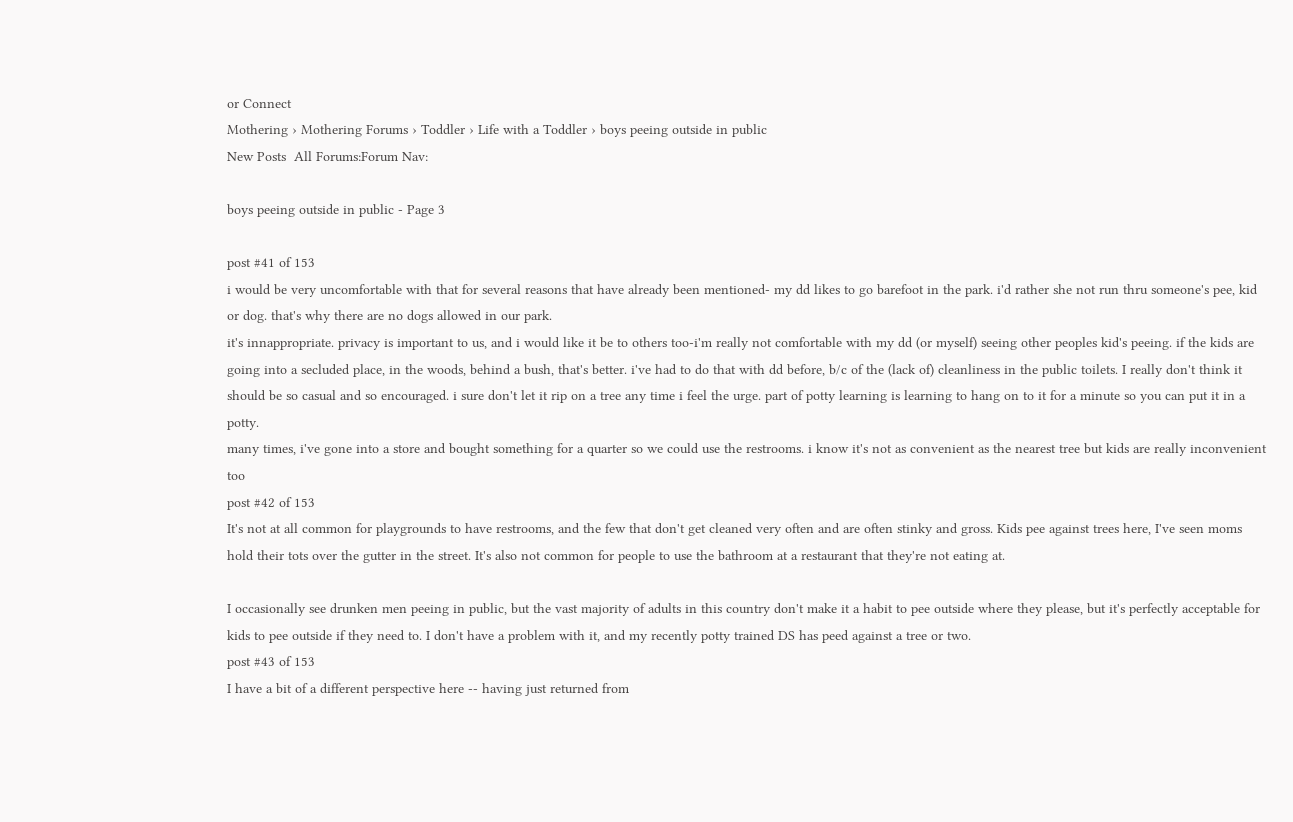or Connect
Mothering › Mothering Forums › Toddler › Life with a Toddler › boys peeing outside in public
New Posts  All Forums:Forum Nav:

boys peeing outside in public - Page 3

post #41 of 153
i would be very uncomfortable with that for several reasons that have already been mentioned- my dd likes to go barefoot in the park. i'd rather she not run thru someone's pee, kid or dog. that's why there are no dogs allowed in our park.
it's innappropriate. privacy is important to us, and i would like it be to others too-i'm really not comfortable with my dd (or myself) seeing other peoples kid's peeing. if the kids are going into a secluded place, in the woods, behind a bush, that's better. i've had to do that with dd before, b/c of the (lack of) cleanliness in the public toilets. I really don't think it should be so casual and so encouraged. i sure don't let it rip on a tree any time i feel the urge. part of potty learning is learning to hang on to it for a minute so you can put it in a potty.
many times, i've gone into a store and bought something for a quarter so we could use the restrooms. i know it's not as convenient as the nearest tree but kids are really inconvenient too
post #42 of 153
It's not at all common for playgrounds to have restrooms, and the few that don't get cleaned very often and are often stinky and gross. Kids pee against trees here, I've seen moms hold their tots over the gutter in the street. It's also not common for people to use the bathroom at a restaurant that they're not eating at.

I occasionally see drunken men peeing in public, but the vast majority of adults in this country don't make it a habit to pee outside where they please, but it's perfectly acceptable for kids to pee outside if they need to. I don't have a problem with it, and my recently potty trained DS has peed against a tree or two.
post #43 of 153
I have a bit of a different perspective here -- having just returned from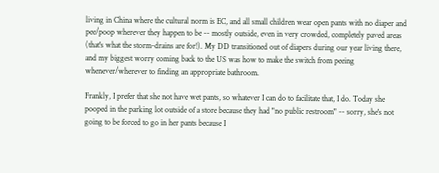living in China where the cultural norm is EC, and all small children wear open pants with no diaper and pee/poop wherever they happen to be -- mostly outside, even in very crowded, completely paved areas (that's what the storm-drains are for!). My DD transitioned out of diapers during our year living there, and my biggest worry coming back to the US was how to make the switch from peeing whenever/wherever to finding an appropriate bathroom.

Frankly, I prefer that she not have wet pants, so whatever I can do to facilitate that, I do. Today she pooped in the parking lot outside of a store because they had "no public restroom" -- sorry, she's not going to be forced to go in her pants because I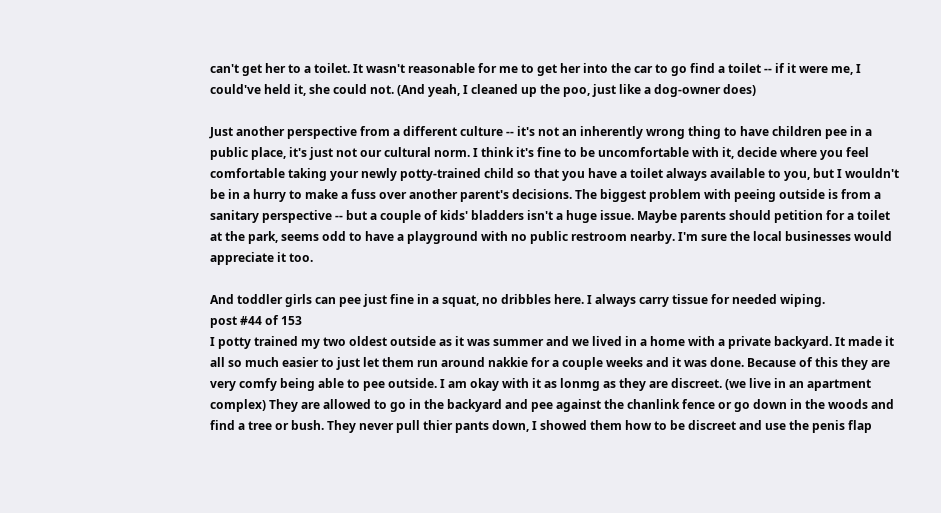can't get her to a toilet. It wasn't reasonable for me to get her into the car to go find a toilet -- if it were me, I could've held it, she could not. (And yeah, I cleaned up the poo, just like a dog-owner does)

Just another perspective from a different culture -- it's not an inherently wrong thing to have children pee in a public place, it's just not our cultural norm. I think it's fine to be uncomfortable with it, decide where you feel comfortable taking your newly potty-trained child so that you have a toilet always available to you, but I wouldn't be in a hurry to make a fuss over another parent's decisions. The biggest problem with peeing outside is from a sanitary perspective -- but a couple of kids' bladders isn't a huge issue. Maybe parents should petition for a toilet at the park, seems odd to have a playground with no public restroom nearby. I'm sure the local businesses would appreciate it too.

And toddler girls can pee just fine in a squat, no dribbles here. I always carry tissue for needed wiping.
post #44 of 153
I potty trained my two oldest outside as it was summer and we lived in a home with a private backyard. It made it all so much easier to just let them run around nakkie for a couple weeks and it was done. Because of this they are very comfy being able to pee outside. I am okay with it as lonmg as they are discreet. (we live in an apartment complex) They are allowed to go in the backyard and pee against the chanlink fence or go down in the woods and find a tree or bush. They never pull thier pants down, I showed them how to be discreet and use the penis flap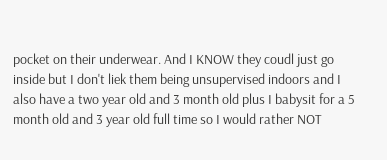pocket on their underwear. And I KNOW they coudl just go inside but I don't liek them being unsupervised indoors and I also have a two year old and 3 month old plus I babysit for a 5 month old and 3 year old full time so I would rather NOT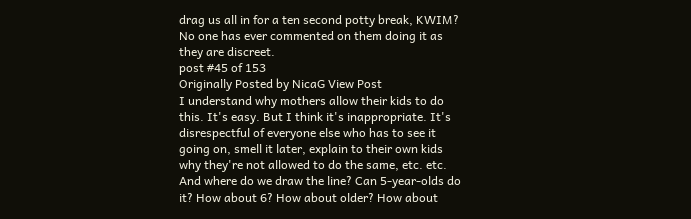drag us all in for a ten second potty break, KWIM? No one has ever commented on them doing it as they are discreet.
post #45 of 153
Originally Posted by NicaG View Post
I understand why mothers allow their kids to do this. It's easy. But I think it's inappropriate. It's disrespectful of everyone else who has to see it going on, smell it later, explain to their own kids why they're not allowed to do the same, etc. etc. And where do we draw the line? Can 5-year-olds do it? How about 6? How about older? How about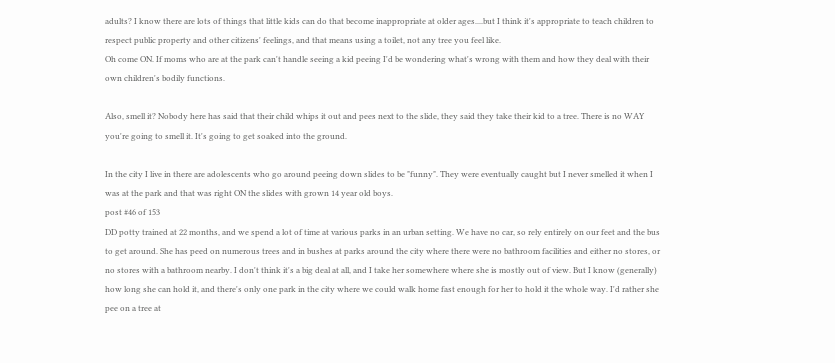adults? I know there are lots of things that little kids can do that become inappropriate at older ages....but I think it's appropriate to teach children to respect public property and other citizens' feelings, and that means using a toilet, not any tree you feel like.
Oh come ON. If moms who are at the park can't handle seeing a kid peeing I'd be wondering what's wrong with them and how they deal with their own children's bodily functions.

Also, smell it? Nobody here has said that their child whips it out and pees next to the slide, they said they take their kid to a tree. There is no WAY you're going to smell it. It's going to get soaked into the ground.

In the city I live in there are adolescents who go around peeing down slides to be "funny". They were eventually caught but I never smelled it when I was at the park and that was right ON the slides with grown 14 year old boys.
post #46 of 153
DD potty trained at 22 months, and we spend a lot of time at various parks in an urban setting. We have no car, so rely entirely on our feet and the bus to get around. She has peed on numerous trees and in bushes at parks around the city where there were no bathroom facilities and either no stores, or no stores with a bathroom nearby. I don't think it's a big deal at all, and I take her somewhere where she is mostly out of view. But I know (generally) how long she can hold it, and there's only one park in the city where we could walk home fast enough for her to hold it the whole way. I'd rather she pee on a tree at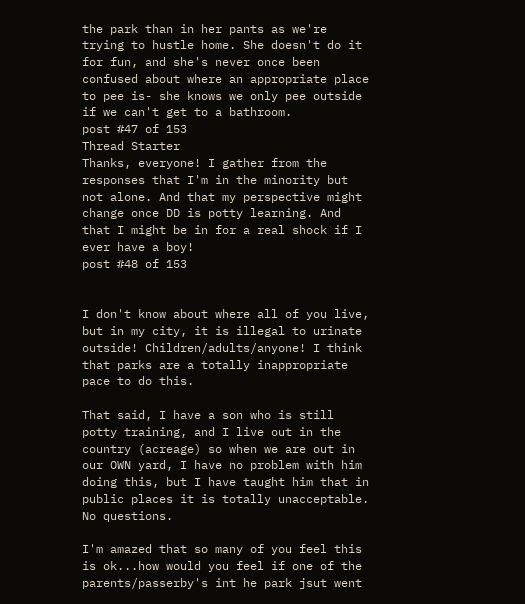the park than in her pants as we're trying to hustle home. She doesn't do it for fun, and she's never once been confused about where an appropriate place to pee is- she knows we only pee outside if we can't get to a bathroom.
post #47 of 153
Thread Starter
Thanks, everyone! I gather from the responses that I'm in the minority but not alone. And that my perspective might change once DD is potty learning. And that I might be in for a real shock if I ever have a boy!
post #48 of 153


I don't know about where all of you live, but in my city, it is illegal to urinate outside! Children/adults/anyone! I think that parks are a totally inappropriate pace to do this.

That said, I have a son who is still potty training, and I live out in the country (acreage) so when we are out in our OWN yard, I have no problem with him doing this, but I have taught him that in public places it is totally unacceptable. No questions.

I'm amazed that so many of you feel this is ok...how would you feel if one of the parents/passerby's int he park jsut went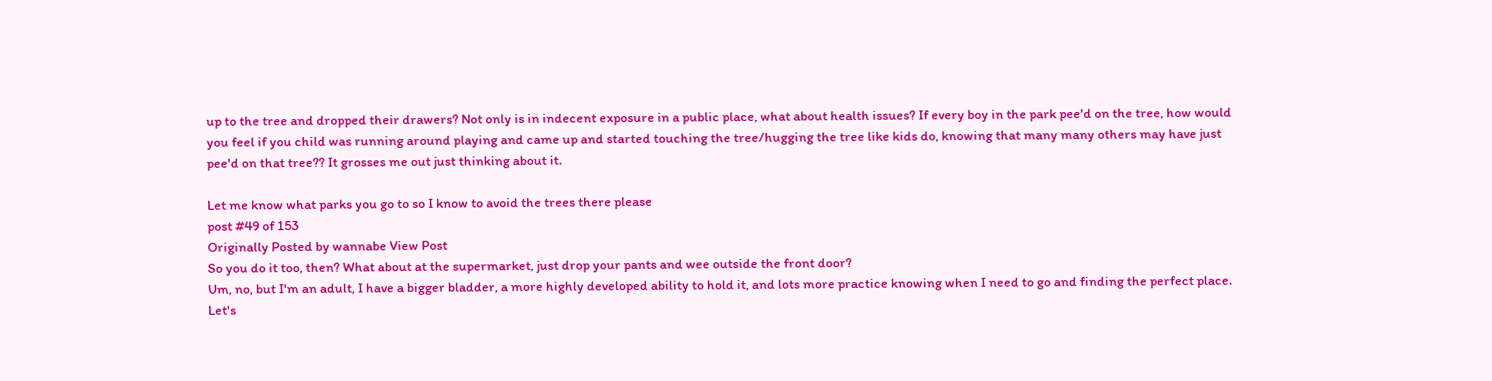up to the tree and dropped their drawers? Not only is in indecent exposure in a public place, what about health issues? If every boy in the park pee'd on the tree, how would you feel if you child was running around playing and came up and started touching the tree/hugging the tree like kids do, knowing that many many others may have just pee'd on that tree?? It grosses me out just thinking about it.

Let me know what parks you go to so I know to avoid the trees there please
post #49 of 153
Originally Posted by wannabe View Post
So you do it too, then? What about at the supermarket, just drop your pants and wee outside the front door?
Um, no, but I'm an adult, I have a bigger bladder, a more highly developed ability to hold it, and lots more practice knowing when I need to go and finding the perfect place. Let's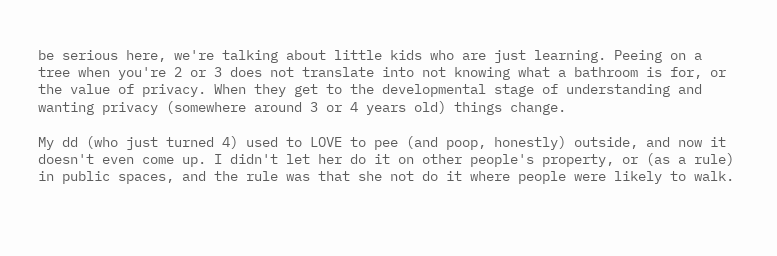be serious here, we're talking about little kids who are just learning. Peeing on a tree when you're 2 or 3 does not translate into not knowing what a bathroom is for, or the value of privacy. When they get to the developmental stage of understanding and wanting privacy (somewhere around 3 or 4 years old) things change.

My dd (who just turned 4) used to LOVE to pee (and poop, honestly) outside, and now it doesn't even come up. I didn't let her do it on other people's property, or (as a rule) in public spaces, and the rule was that she not do it where people were likely to walk.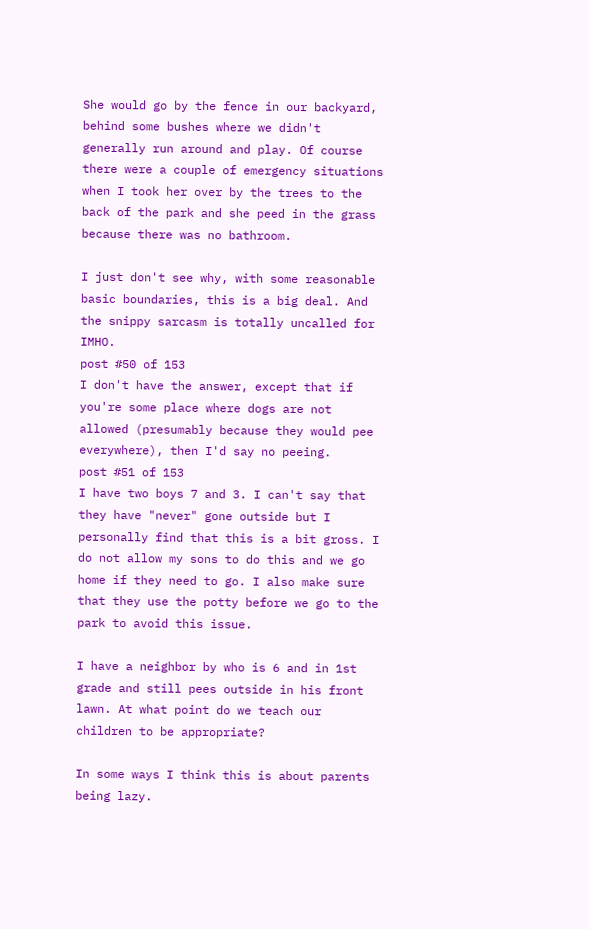She would go by the fence in our backyard, behind some bushes where we didn't generally run around and play. Of course there were a couple of emergency situations when I took her over by the trees to the back of the park and she peed in the grass because there was no bathroom.

I just don't see why, with some reasonable basic boundaries, this is a big deal. And the snippy sarcasm is totally uncalled for IMHO.
post #50 of 153
I don't have the answer, except that if you're some place where dogs are not allowed (presumably because they would pee everywhere), then I'd say no peeing.
post #51 of 153
I have two boys 7 and 3. I can't say that they have "never" gone outside but I personally find that this is a bit gross. I do not allow my sons to do this and we go home if they need to go. I also make sure that they use the potty before we go to the park to avoid this issue.

I have a neighbor by who is 6 and in 1st grade and still pees outside in his front lawn. At what point do we teach our children to be appropriate?

In some ways I think this is about parents being lazy.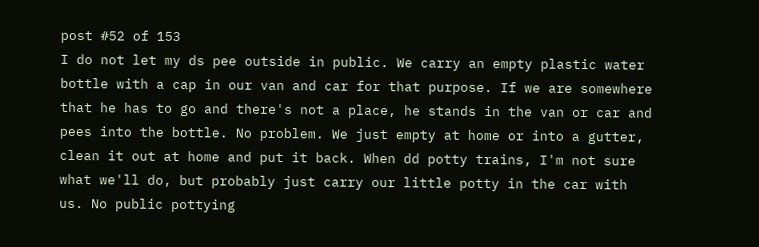post #52 of 153
I do not let my ds pee outside in public. We carry an empty plastic water bottle with a cap in our van and car for that purpose. If we are somewhere that he has to go and there's not a place, he stands in the van or car and pees into the bottle. No problem. We just empty at home or into a gutter, clean it out at home and put it back. When dd potty trains, I'm not sure what we'll do, but probably just carry our little potty in the car with us. No public pottying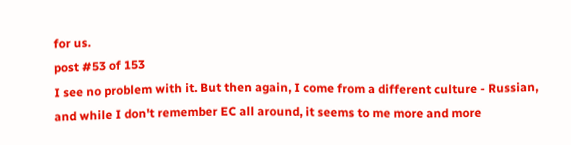for us.
post #53 of 153
I see no problem with it. But then again, I come from a different culture - Russian, and while I don't remember EC all around, it seems to me more and more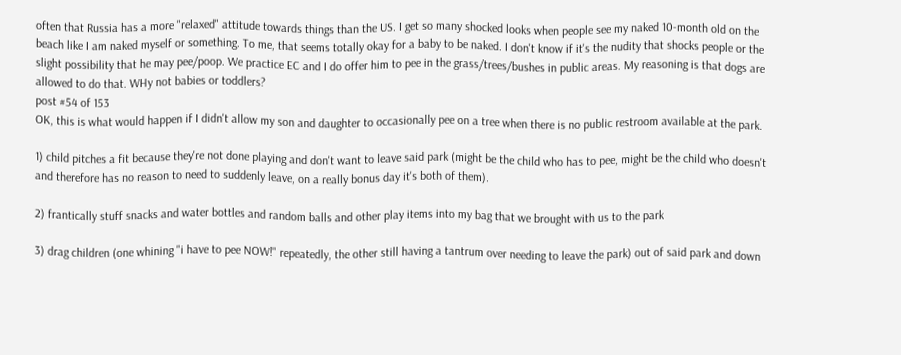often that Russia has a more "relaxed" attitude towards things than the US. I get so many shocked looks when people see my naked 10-month old on the beach like I am naked myself or something. To me, that seems totally okay for a baby to be naked. I don't know if it's the nudity that shocks people or the slight possibility that he may pee/poop. We practice EC and I do offer him to pee in the grass/trees/bushes in public areas. My reasoning is that dogs are allowed to do that. WHy not babies or toddlers?
post #54 of 153
OK, this is what would happen if I didn't allow my son and daughter to occasionally pee on a tree when there is no public restroom available at the park.

1) child pitches a fit because they're not done playing and don't want to leave said park (might be the child who has to pee, might be the child who doesn't and therefore has no reason to need to suddenly leave, on a really bonus day it's both of them).

2) frantically stuff snacks and water bottles and random balls and other play items into my bag that we brought with us to the park

3) drag children (one whining "i have to pee NOW!" repeatedly, the other still having a tantrum over needing to leave the park) out of said park and down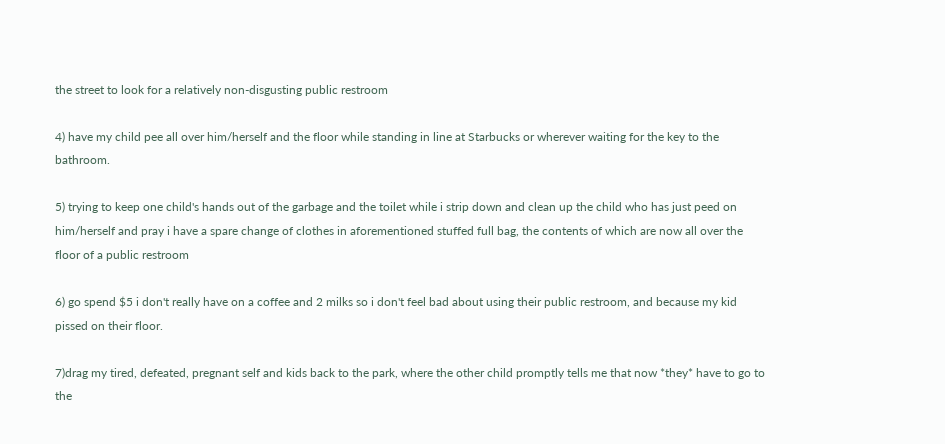the street to look for a relatively non-disgusting public restroom

4) have my child pee all over him/herself and the floor while standing in line at Starbucks or wherever waiting for the key to the bathroom.

5) trying to keep one child's hands out of the garbage and the toilet while i strip down and clean up the child who has just peed on him/herself and pray i have a spare change of clothes in aforementioned stuffed full bag, the contents of which are now all over the floor of a public restroom

6) go spend $5 i don't really have on a coffee and 2 milks so i don't feel bad about using their public restroom, and because my kid pissed on their floor.

7)drag my tired, defeated, pregnant self and kids back to the park, where the other child promptly tells me that now *they* have to go to the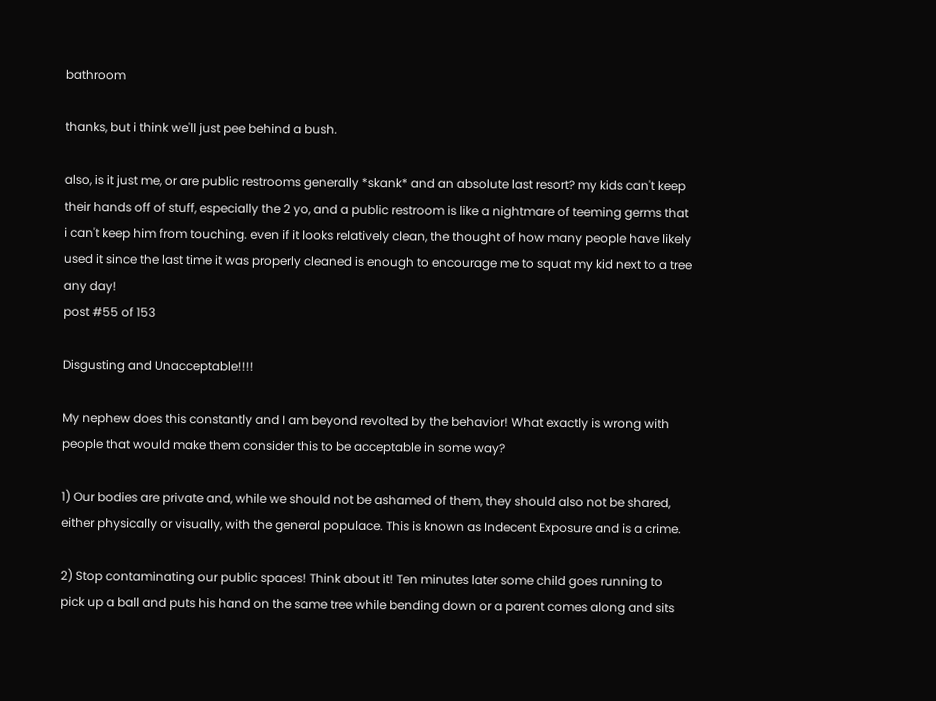bathroom

thanks, but i think we'll just pee behind a bush.

also, is it just me, or are public restrooms generally *skank* and an absolute last resort? my kids can't keep their hands off of stuff, especially the 2 yo, and a public restroom is like a nightmare of teeming germs that i can't keep him from touching. even if it looks relatively clean, the thought of how many people have likely used it since the last time it was properly cleaned is enough to encourage me to squat my kid next to a tree any day!
post #55 of 153

Disgusting and Unacceptable!!!!

My nephew does this constantly and I am beyond revolted by the behavior! What exactly is wrong with people that would make them consider this to be acceptable in some way?

1) Our bodies are private and, while we should not be ashamed of them, they should also not be shared, either physically or visually, with the general populace. This is known as Indecent Exposure and is a crime.

2) Stop contaminating our public spaces! Think about it! Ten minutes later some child goes running to pick up a ball and puts his hand on the same tree while bending down or a parent comes along and sits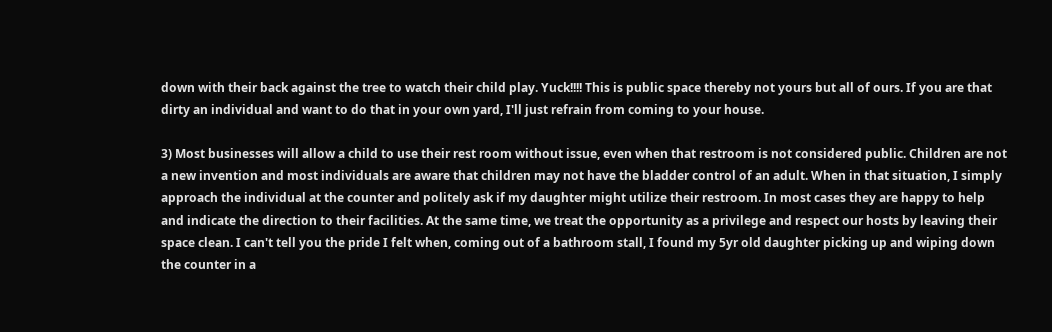down with their back against the tree to watch their child play. Yuck!!!! This is public space thereby not yours but all of ours. If you are that dirty an individual and want to do that in your own yard, I'll just refrain from coming to your house.

3) Most businesses will allow a child to use their rest room without issue, even when that restroom is not considered public. Children are not a new invention and most individuals are aware that children may not have the bladder control of an adult. When in that situation, I simply approach the individual at the counter and politely ask if my daughter might utilize their restroom. In most cases they are happy to help and indicate the direction to their facilities. At the same time, we treat the opportunity as a privilege and respect our hosts by leaving their space clean. I can't tell you the pride I felt when, coming out of a bathroom stall, I found my 5yr old daughter picking up and wiping down the counter in a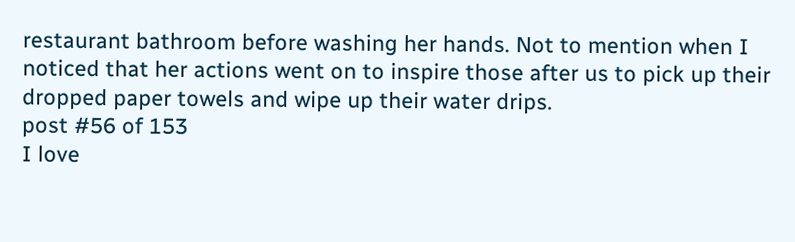restaurant bathroom before washing her hands. Not to mention when I noticed that her actions went on to inspire those after us to pick up their dropped paper towels and wipe up their water drips.
post #56 of 153
I love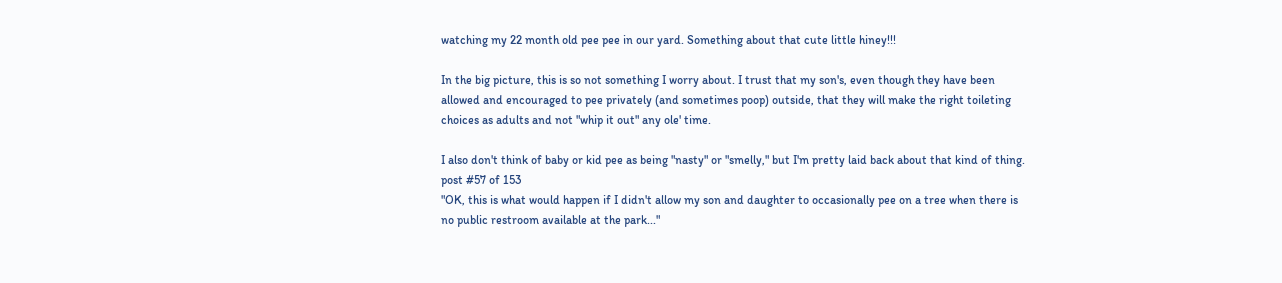watching my 22 month old pee pee in our yard. Something about that cute little hiney!!!

In the big picture, this is so not something I worry about. I trust that my son's, even though they have been allowed and encouraged to pee privately (and sometimes poop) outside, that they will make the right toileting choices as adults and not "whip it out" any ole' time.

I also don't think of baby or kid pee as being "nasty" or "smelly," but I'm pretty laid back about that kind of thing.
post #57 of 153
"OK, this is what would happen if I didn't allow my son and daughter to occasionally pee on a tree when there is no public restroom available at the park..."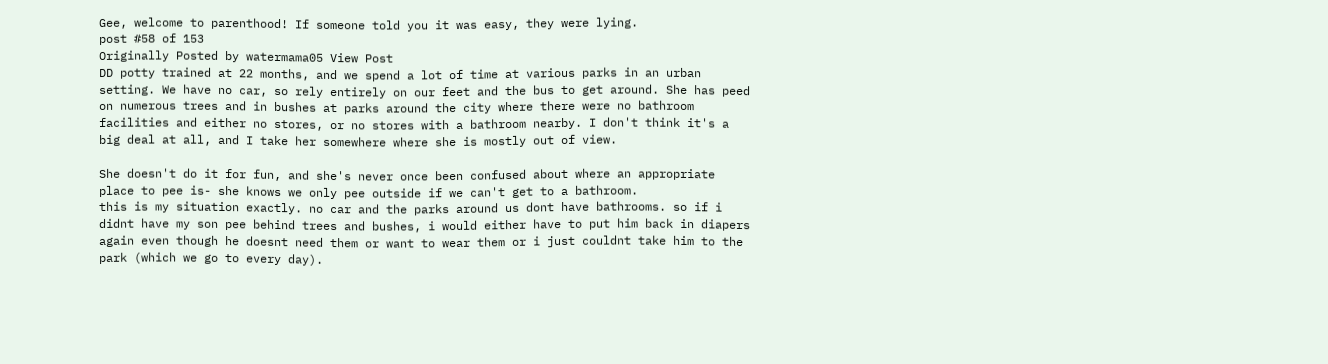Gee, welcome to parenthood! If someone told you it was easy, they were lying.
post #58 of 153
Originally Posted by watermama05 View Post
DD potty trained at 22 months, and we spend a lot of time at various parks in an urban setting. We have no car, so rely entirely on our feet and the bus to get around. She has peed on numerous trees and in bushes at parks around the city where there were no bathroom facilities and either no stores, or no stores with a bathroom nearby. I don't think it's a big deal at all, and I take her somewhere where she is mostly out of view.

She doesn't do it for fun, and she's never once been confused about where an appropriate place to pee is- she knows we only pee outside if we can't get to a bathroom.
this is my situation exactly. no car and the parks around us dont have bathrooms. so if i didnt have my son pee behind trees and bushes, i would either have to put him back in diapers again even though he doesnt need them or want to wear them or i just couldnt take him to the park (which we go to every day).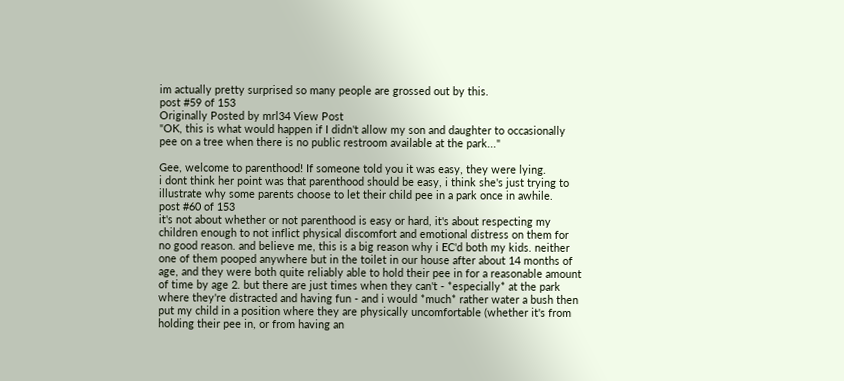im actually pretty surprised so many people are grossed out by this.
post #59 of 153
Originally Posted by mrl34 View Post
"OK, this is what would happen if I didn't allow my son and daughter to occasionally pee on a tree when there is no public restroom available at the park..."

Gee, welcome to parenthood! If someone told you it was easy, they were lying.
i dont think her point was that parenthood should be easy, i think she's just trying to illustrate why some parents choose to let their child pee in a park once in awhile.
post #60 of 153
it's not about whether or not parenthood is easy or hard, it's about respecting my children enough to not inflict physical discomfort and emotional distress on them for no good reason. and believe me, this is a big reason why i EC'd both my kids. neither one of them pooped anywhere but in the toilet in our house after about 14 months of age, and they were both quite reliably able to hold their pee in for a reasonable amount of time by age 2. but there are just times when they can't - *especially* at the park where they're distracted and having fun - and i would *much* rather water a bush then put my child in a position where they are physically uncomfortable (whether it's from holding their pee in, or from having an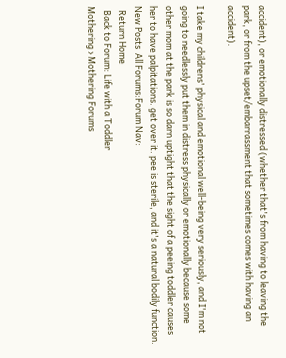accident), or emotionally distressed (whether that's from having to leaving the park, or from the upset/embarrassment that sometimes comes with having an accident).

I take my childrens' physical and emotional well-being very seriously, and I'm not going to needlessly put them in distress physically or emotionally because some other mom at the park is so darn uptight that the sight of a peeing toddler causes her to have palpitations. get over it. pee is sterile, and it's a natural bodily function.
New Posts  All Forums:Forum Nav:
  Return Home
  Back to Forum: Life with a Toddler
Mothering › Mothering Forums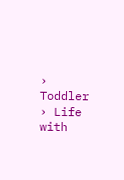› Toddler › Life with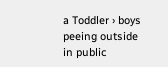a Toddler › boys peeing outside in public